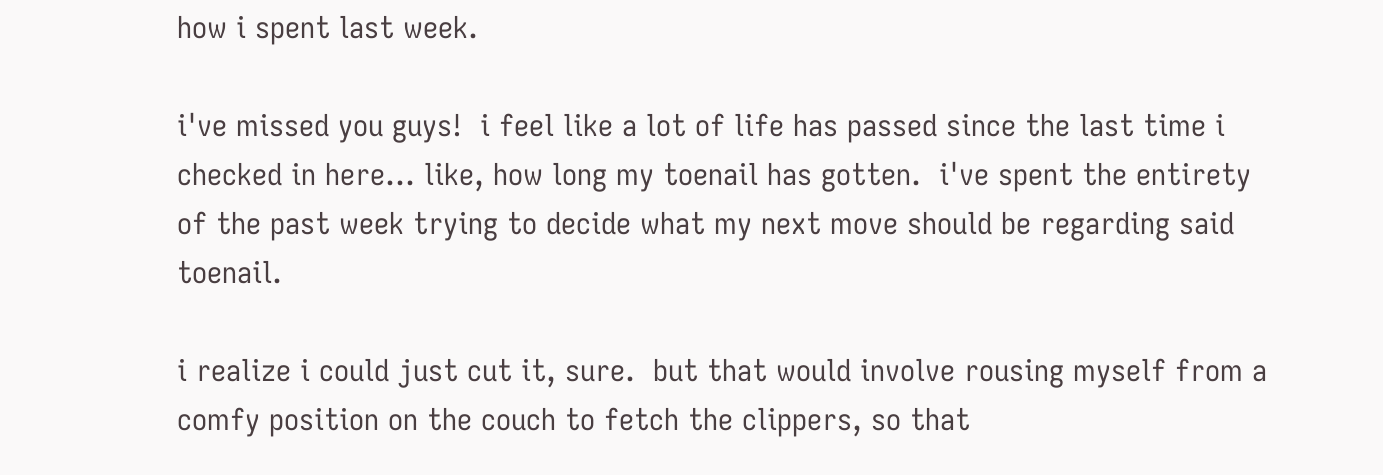how i spent last week.

i've missed you guys!  i feel like a lot of life has passed since the last time i checked in here... like, how long my toenail has gotten.  i've spent the entirety of the past week trying to decide what my next move should be regarding said toenail.

i realize i could just cut it, sure.  but that would involve rousing myself from a comfy position on the couch to fetch the clippers, so that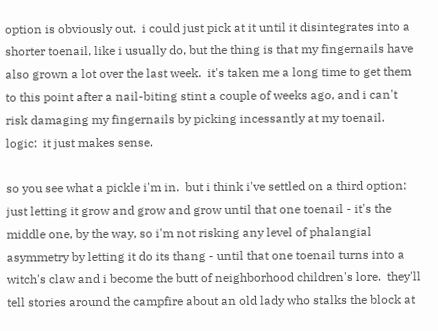option is obviously out.  i could just pick at it until it disintegrates into a shorter toenail, like i usually do, but the thing is that my fingernails have also grown a lot over the last week.  it's taken me a long time to get them to this point after a nail-biting stint a couple of weeks ago, and i can't risk damaging my fingernails by picking incessantly at my toenail.  logic:  it just makes sense.

so you see what a pickle i'm in.  but i think i've settled on a third option: just letting it grow and grow and grow until that one toenail - it's the middle one, by the way, so i'm not risking any level of phalangial asymmetry by letting it do its thang - until that one toenail turns into a witch's claw and i become the butt of neighborhood children's lore.  they'll tell stories around the campfire about an old lady who stalks the block at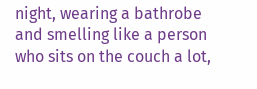night, wearing a bathrobe and smelling like a person who sits on the couch a lot,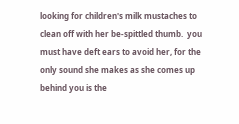looking for children's milk mustaches to clean off with her be-spittled thumb.  you must have deft ears to avoid her, for the only sound she makes as she comes up behind you is the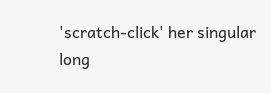'scratch-click' her singular long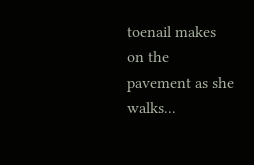toenail makes on the pavement as she walks...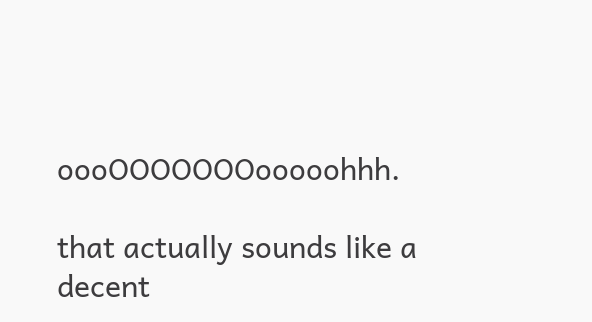oooOOOOOOOooooohhh.

that actually sounds like a decent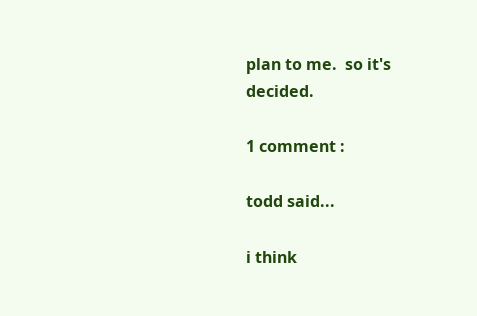plan to me.  so it's decided.

1 comment :

todd said...

i think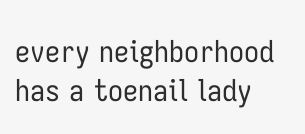every neighborhood has a toenail lady